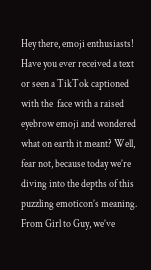Hey there, emoji enthusiasts! Have you ever received a text or seen a TikTok captioned with the  face with a raised eyebrow emoji and wondered what on earth it meant? Well, fear not, because today we’re diving into the depths of this puzzling emoticon’s meaning. From Girl to Guy, we’ve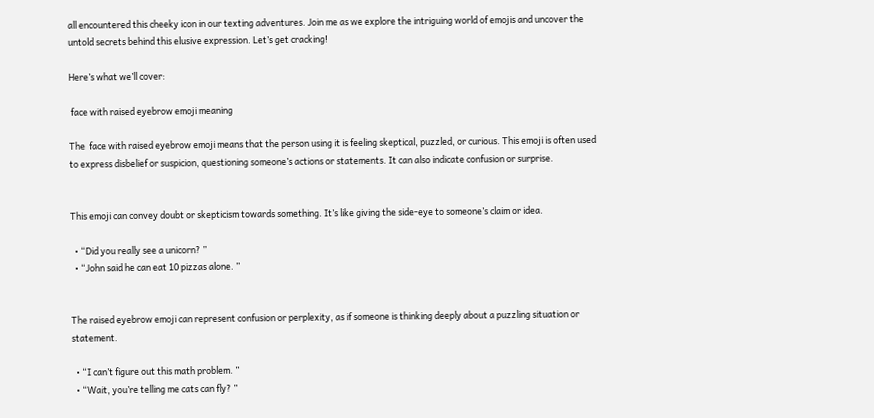all encountered this cheeky icon in our texting adventures. Join me as we explore the intriguing world of emojis and uncover the untold secrets behind this elusive expression. Let’s get cracking!

Here’s what we’ll cover:

 face with raised eyebrow emoji meaning

The  face with raised eyebrow emoji means that the person using it is feeling skeptical, puzzled, or curious. This emoji is often used to express disbelief or suspicion, questioning someone’s actions or statements. It can also indicate confusion or surprise.


This emoji can convey doubt or skepticism towards something. It’s like giving the side-eye to someone’s claim or idea.

  • “Did you really see a unicorn? ”
  • “John said he can eat 10 pizzas alone. ”


The raised eyebrow emoji can represent confusion or perplexity, as if someone is thinking deeply about a puzzling situation or statement.

  • “I can’t figure out this math problem. ”
  • “Wait, you’re telling me cats can fly? ”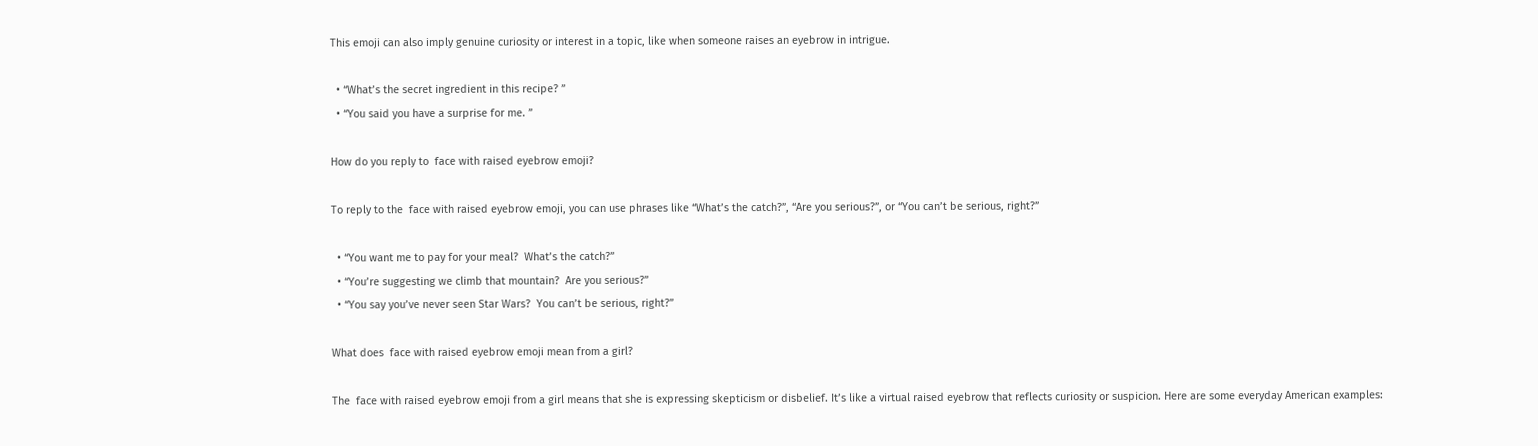This emoji can also imply genuine curiosity or interest in a topic, like when someone raises an eyebrow in intrigue.

  • “What’s the secret ingredient in this recipe? ”
  • “You said you have a surprise for me. ”

How do you reply to  face with raised eyebrow emoji?

To reply to the  face with raised eyebrow emoji, you can use phrases like “What’s the catch?”, “Are you serious?”, or “You can’t be serious, right?”

  • “You want me to pay for your meal?  What’s the catch?”
  • “You’re suggesting we climb that mountain?  Are you serious?”
  • “You say you’ve never seen Star Wars?  You can’t be serious, right?”

What does  face with raised eyebrow emoji mean from a girl?

The  face with raised eyebrow emoji from a girl means that she is expressing skepticism or disbelief. It’s like a virtual raised eyebrow that reflects curiosity or suspicion. Here are some everyday American examples: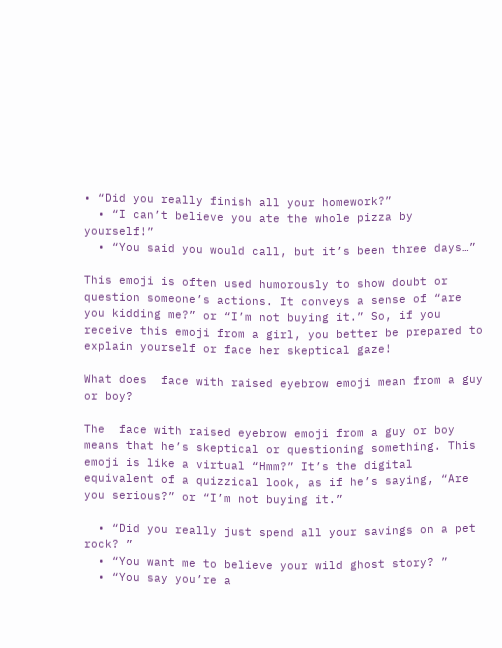• “Did you really finish all your homework?”
  • “I can’t believe you ate the whole pizza by yourself!”
  • “You said you would call, but it’s been three days…”

This emoji is often used humorously to show doubt or question someone’s actions. It conveys a sense of “are you kidding me?” or “I’m not buying it.” So, if you receive this emoji from a girl, you better be prepared to explain yourself or face her skeptical gaze!

What does  face with raised eyebrow emoji mean from a guy or boy?

The  face with raised eyebrow emoji from a guy or boy means that he’s skeptical or questioning something. This emoji is like a virtual “Hmm?” It’s the digital equivalent of a quizzical look, as if he’s saying, “Are you serious?” or “I’m not buying it.”

  • “Did you really just spend all your savings on a pet rock? ”
  • “You want me to believe your wild ghost story? ”
  • “You say you’re a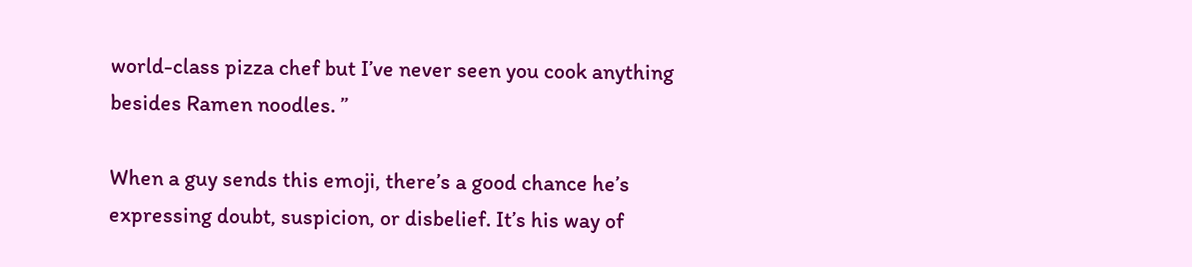world-class pizza chef but I’ve never seen you cook anything besides Ramen noodles. ”

When a guy sends this emoji, there’s a good chance he’s expressing doubt, suspicion, or disbelief. It’s his way of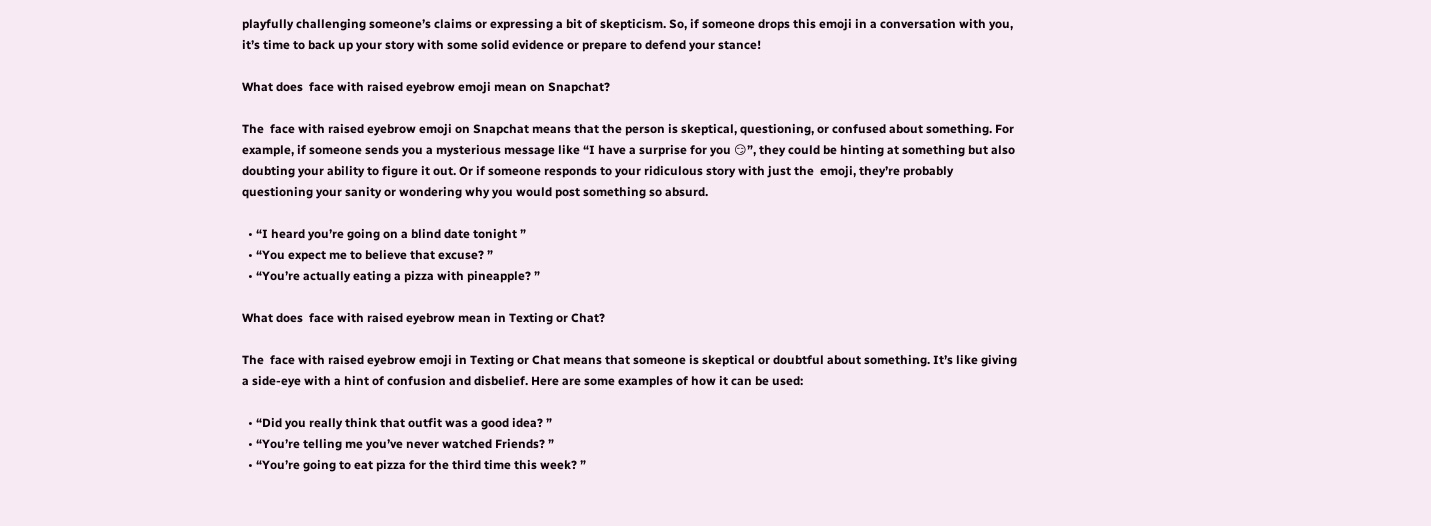playfully challenging someone’s claims or expressing a bit of skepticism. So, if someone drops this emoji in a conversation with you, it’s time to back up your story with some solid evidence or prepare to defend your stance!

What does  face with raised eyebrow emoji mean on Snapchat?

The  face with raised eyebrow emoji on Snapchat means that the person is skeptical, questioning, or confused about something. For example, if someone sends you a mysterious message like “I have a surprise for you 😏”, they could be hinting at something but also doubting your ability to figure it out. Or if someone responds to your ridiculous story with just the  emoji, they’re probably questioning your sanity or wondering why you would post something so absurd.

  • “I heard you’re going on a blind date tonight ”
  • “You expect me to believe that excuse? ”
  • “You’re actually eating a pizza with pineapple? ”

What does  face with raised eyebrow mean in Texting or Chat?

The  face with raised eyebrow emoji in Texting or Chat means that someone is skeptical or doubtful about something. It’s like giving a side-eye with a hint of confusion and disbelief. Here are some examples of how it can be used:

  • “Did you really think that outfit was a good idea? ”
  • “You’re telling me you’ve never watched Friends? ”
  • “You’re going to eat pizza for the third time this week? ”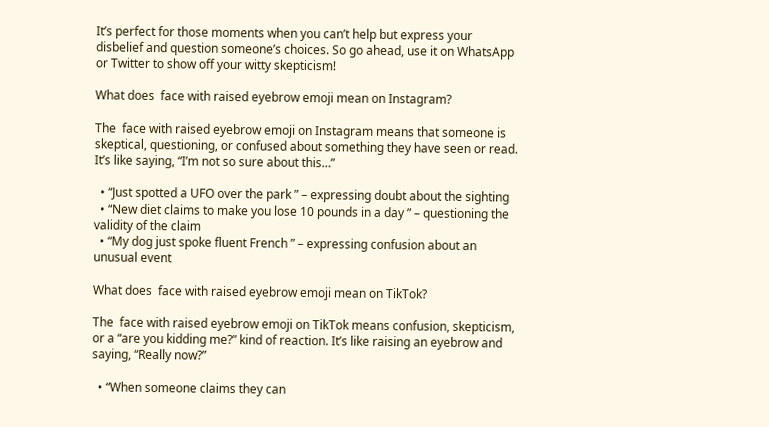It’s perfect for those moments when you can’t help but express your disbelief and question someone’s choices. So go ahead, use it on WhatsApp or Twitter to show off your witty skepticism!

What does  face with raised eyebrow emoji mean on Instagram?

The  face with raised eyebrow emoji on Instagram means that someone is skeptical, questioning, or confused about something they have seen or read. It’s like saying, “I’m not so sure about this…”

  • “Just spotted a UFO over the park ” – expressing doubt about the sighting
  • “New diet claims to make you lose 10 pounds in a day ” – questioning the validity of the claim
  • “My dog just spoke fluent French ” – expressing confusion about an unusual event

What does  face with raised eyebrow emoji mean on TikTok?

The  face with raised eyebrow emoji on TikTok means confusion, skepticism, or a “are you kidding me?” kind of reaction. It’s like raising an eyebrow and saying, “Really now?”

  • “When someone claims they can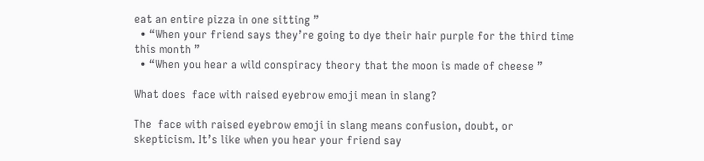eat an entire pizza in one sitting ”
  • “When your friend says they’re going to dye their hair purple for the third time this month ”
  • “When you hear a wild conspiracy theory that the moon is made of cheese ”

What does  face with raised eyebrow emoji mean in slang?

The  face with raised eyebrow emoji in slang means confusion, doubt, or skepticism. It’s like when you hear your friend say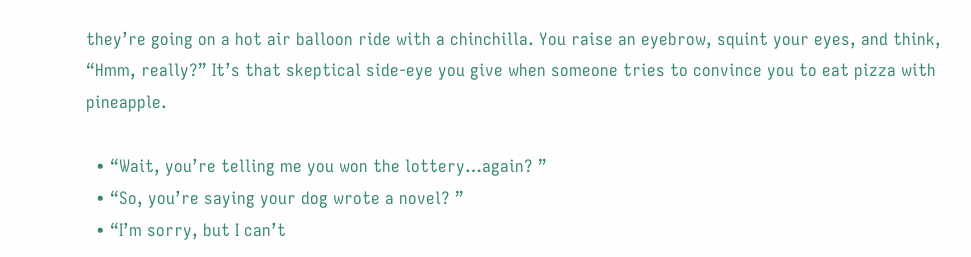they’re going on a hot air balloon ride with a chinchilla. You raise an eyebrow, squint your eyes, and think, “Hmm, really?” It’s that skeptical side-eye you give when someone tries to convince you to eat pizza with pineapple.

  • “Wait, you’re telling me you won the lottery…again? ”
  • “So, you’re saying your dog wrote a novel? ”
  • “I’m sorry, but I can’t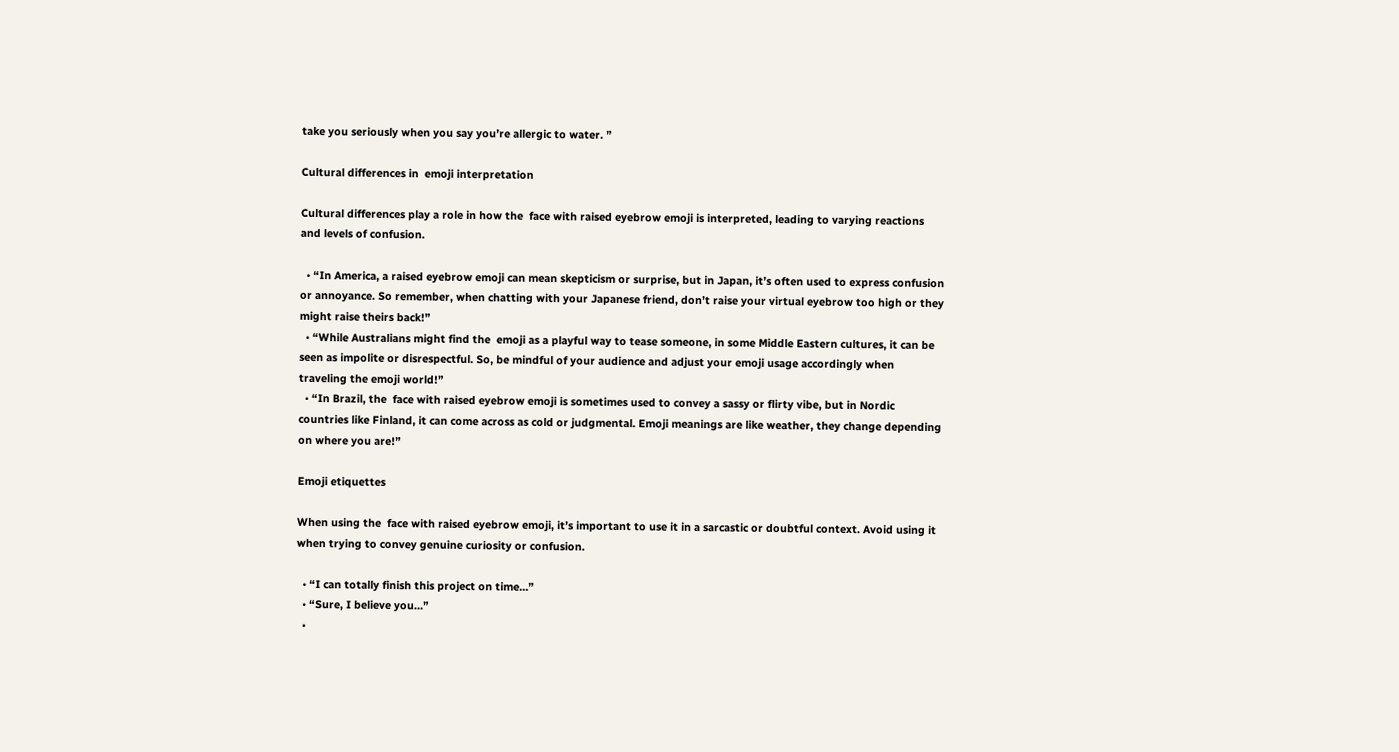take you seriously when you say you’re allergic to water. ”

Cultural differences in  emoji interpretation

Cultural differences play a role in how the  face with raised eyebrow emoji is interpreted, leading to varying reactions and levels of confusion.

  • “In America, a raised eyebrow emoji can mean skepticism or surprise, but in Japan, it’s often used to express confusion or annoyance. So remember, when chatting with your Japanese friend, don’t raise your virtual eyebrow too high or they might raise theirs back!”
  • “While Australians might find the  emoji as a playful way to tease someone, in some Middle Eastern cultures, it can be seen as impolite or disrespectful. So, be mindful of your audience and adjust your emoji usage accordingly when traveling the emoji world!”
  • “In Brazil, the  face with raised eyebrow emoji is sometimes used to convey a sassy or flirty vibe, but in Nordic countries like Finland, it can come across as cold or judgmental. Emoji meanings are like weather, they change depending on where you are!”

Emoji etiquettes

When using the  face with raised eyebrow emoji, it’s important to use it in a sarcastic or doubtful context. Avoid using it when trying to convey genuine curiosity or confusion.

  • “I can totally finish this project on time…”
  • “Sure, I believe you…”
  •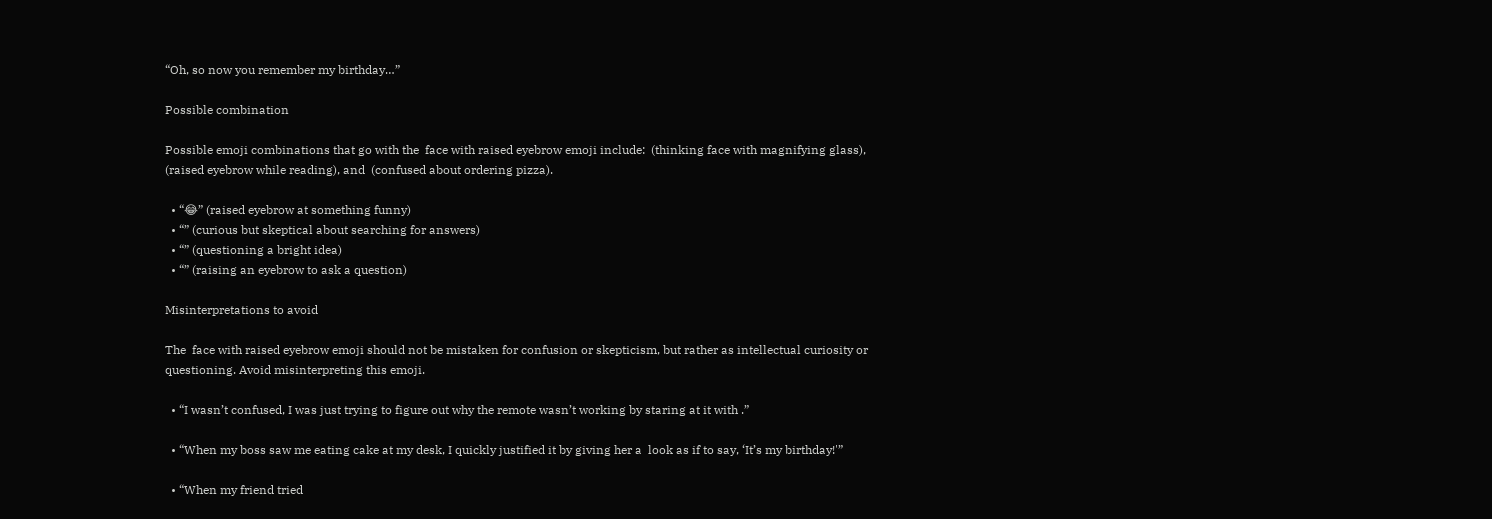“Oh, so now you remember my birthday…”

Possible combination

Possible emoji combinations that go with the  face with raised eyebrow emoji include:  (thinking face with magnifying glass),  (raised eyebrow while reading), and  (confused about ordering pizza).

  • “😂” (raised eyebrow at something funny)
  • “” (curious but skeptical about searching for answers)
  • “” (questioning a bright idea)
  • “” (raising an eyebrow to ask a question)

Misinterpretations to avoid

The  face with raised eyebrow emoji should not be mistaken for confusion or skepticism, but rather as intellectual curiosity or questioning. Avoid misinterpreting this emoji.

  • “I wasn’t confused, I was just trying to figure out why the remote wasn’t working by staring at it with .”

  • “When my boss saw me eating cake at my desk, I quickly justified it by giving her a  look as if to say, ‘It’s my birthday!'”

  • “When my friend tried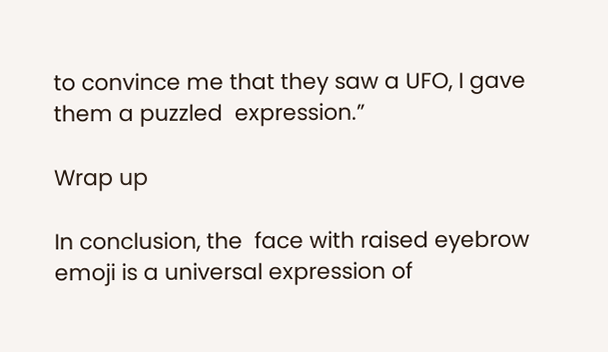to convince me that they saw a UFO, I gave them a puzzled  expression.”

Wrap up

In conclusion, the  face with raised eyebrow emoji is a universal expression of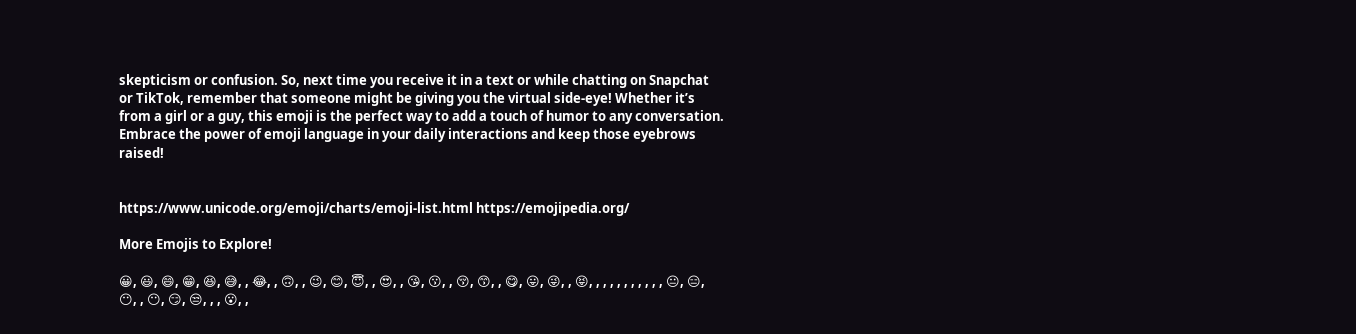skepticism or confusion. So, next time you receive it in a text or while chatting on Snapchat or TikTok, remember that someone might be giving you the virtual side-eye! Whether it’s from a girl or a guy, this emoji is the perfect way to add a touch of humor to any conversation. Embrace the power of emoji language in your daily interactions and keep those eyebrows raised!


https://www.unicode.org/emoji/charts/emoji-list.html https://emojipedia.org/

More Emojis to Explore!

😀, 😃, 😄, 😁, 😆, 😅, , 😂, , 🙃, , 😉, 😊, 😇, , 😍, , 😘, 😗, , 😚, 😙, , 😋, 😛, 😜, , 😝, , , , , , , , , , , 😐, 😑, 😶, , 😶, 😏, 😒, , , 😮, ,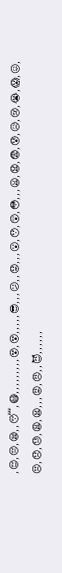, 😌, 😔, 😪, , 😴, 😷, , , , , , , , , 😵, 😵, , , , , 😎, , , 😕, , 😟, , , 😮, 😯, 😲, 😳, , , 😦, 😧, 😨, 😰, 😥, 😢, 😭, 😱, 😖, 😣, 😞, 😓, 😩, 😫, , , 😡, 😠, , 😈, , , , , ,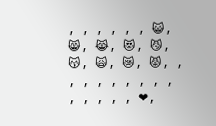, , , , , , 😺, 😸, 😹, 😻, 😼, 😽, 🙀, 😿, 😾, , , , , , , , , , , , , , , ❤,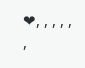❤, , , , , ,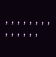, , , , , , , , , , , , , ,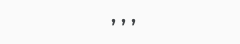, , ,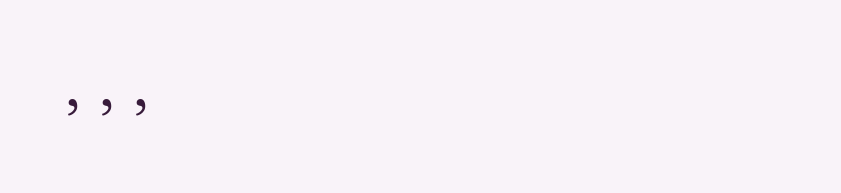, , ,